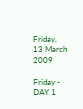Friday, 13 March 2009

Friday - DAY 1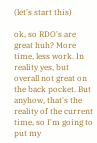(let's start this)

ok, so RDO's are great huh? More time, less work. In reality yes, but overall not great on the back pocket. But anyhow, that's the reality of the current time, so I'm going to put my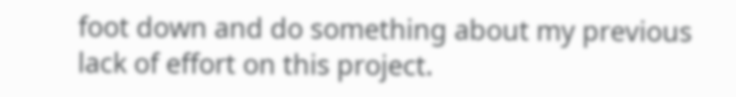foot down and do something about my previous lack of effort on this project.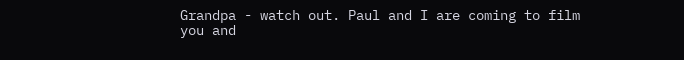Grandpa - watch out. Paul and I are coming to film you and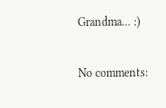Grandma... :)

No comments: